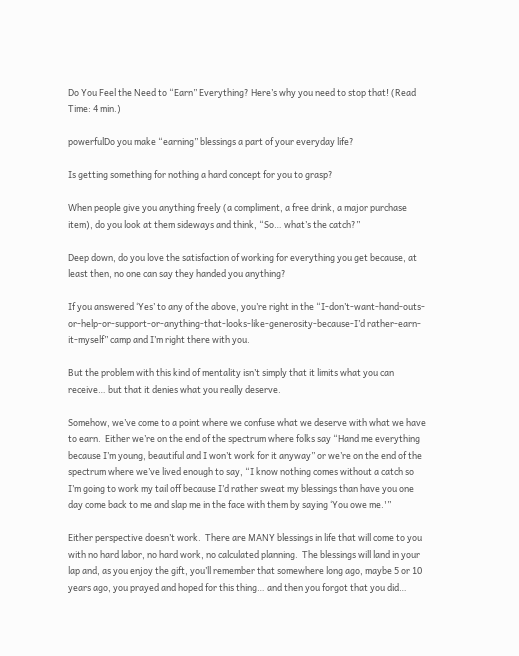Do You Feel the Need to “Earn” Everything? Here’s why you need to stop that! (Read Time: 4 min.)

powerfulDo you make “earning” blessings a part of your everyday life?

Is getting something for nothing a hard concept for you to grasp?

When people give you anything freely (a compliment, a free drink, a major purchase item), do you look at them sideways and think, “So… what’s the catch?”

Deep down, do you love the satisfaction of working for everything you get because, at least then, no one can say they handed you anything?

If you answered ‘Yes’ to any of the above, you’re right in the “I-don’t-want-hand-outs-or-help-or-support-or-anything-that-looks-like-generosity-because-I’d rather-earn-it-myself” camp and I’m right there with you.

But the problem with this kind of mentality isn’t simply that it limits what you can receive… but that it denies what you really deserve.

Somehow, we’ve come to a point where we confuse what we deserve with what we have to earn.  Either we’re on the end of the spectrum where folks say “Hand me everything because I’m young, beautiful and I won’t work for it anyway” or we’re on the end of the spectrum where we’ve lived enough to say, “I know nothing comes without a catch so I’m going to work my tail off because I’d rather sweat my blessings than have you one day come back to me and slap me in the face with them by saying ‘You owe me.'”

Either perspective doesn’t work.  There are MANY blessings in life that will come to you with no hard labor, no hard work, no calculated planning.  The blessings will land in your lap and, as you enjoy the gift, you’ll remember that somewhere long ago, maybe 5 or 10 years ago, you prayed and hoped for this thing… and then you forgot that you did…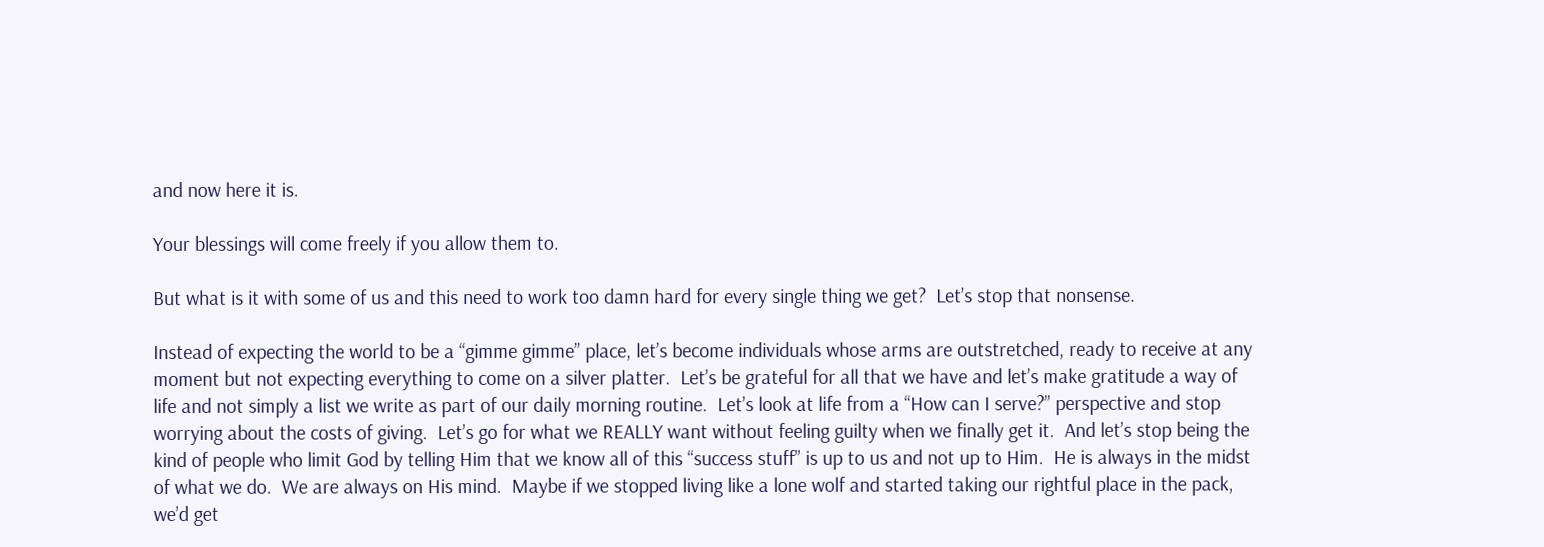and now here it is.

Your blessings will come freely if you allow them to.

But what is it with some of us and this need to work too damn hard for every single thing we get?  Let’s stop that nonsense.

Instead of expecting the world to be a “gimme gimme” place, let’s become individuals whose arms are outstretched, ready to receive at any moment but not expecting everything to come on a silver platter.  Let’s be grateful for all that we have and let’s make gratitude a way of life and not simply a list we write as part of our daily morning routine.  Let’s look at life from a “How can I serve?” perspective and stop worrying about the costs of giving.  Let’s go for what we REALLY want without feeling guilty when we finally get it.  And let’s stop being the kind of people who limit God by telling Him that we know all of this “success stuff” is up to us and not up to Him.  He is always in the midst of what we do.  We are always on His mind.  Maybe if we stopped living like a lone wolf and started taking our rightful place in the pack, we’d get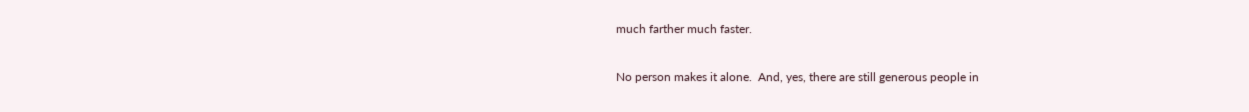much farther much faster.

No person makes it alone.  And, yes, there are still generous people in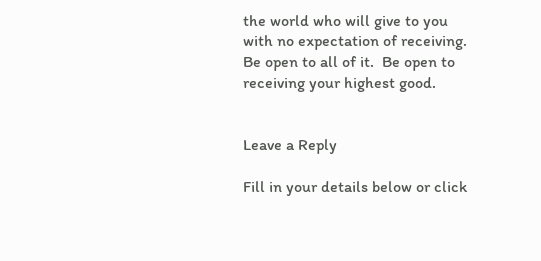the world who will give to you with no expectation of receiving.  Be open to all of it.  Be open to receiving your highest good.


Leave a Reply

Fill in your details below or click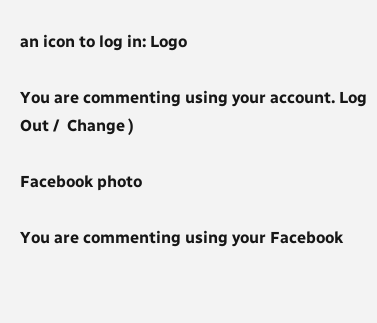an icon to log in: Logo

You are commenting using your account. Log Out /  Change )

Facebook photo

You are commenting using your Facebook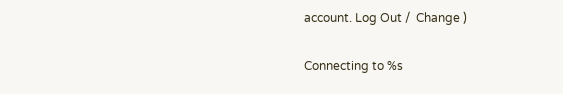account. Log Out /  Change )

Connecting to %s